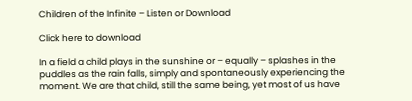Children of the Infinite – Listen or Download

Click here to download

In a field a child plays in the sunshine or – equally – splashes in the puddles as the rain falls, simply and spontaneously experiencing the moment. We are that child, still the same being, yet most of us have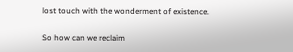lost touch with the wonderment of existence.

So how can we reclaim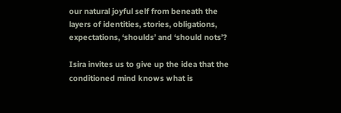our natural joyful self from beneath the layers of identities, stories, obligations, expectations, ‘shoulds’ and ‘should nots’?

Isira invites us to give up the idea that the conditioned mind knows what is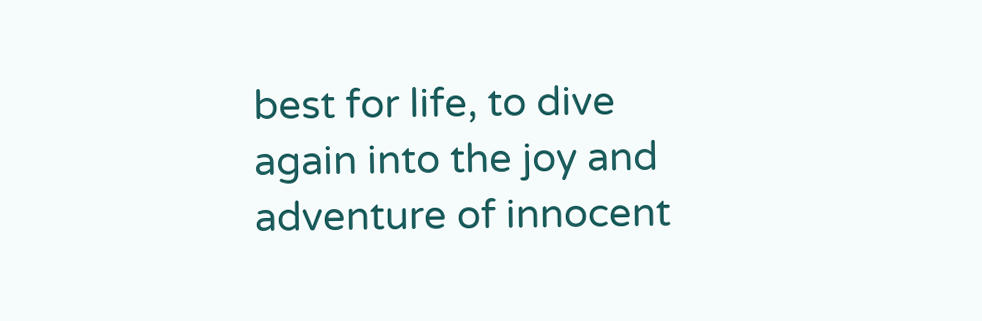best for life, to dive again into the joy and adventure of innocent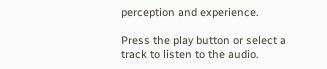perception and experience.

Press the play button or select a track to listen to the audio.